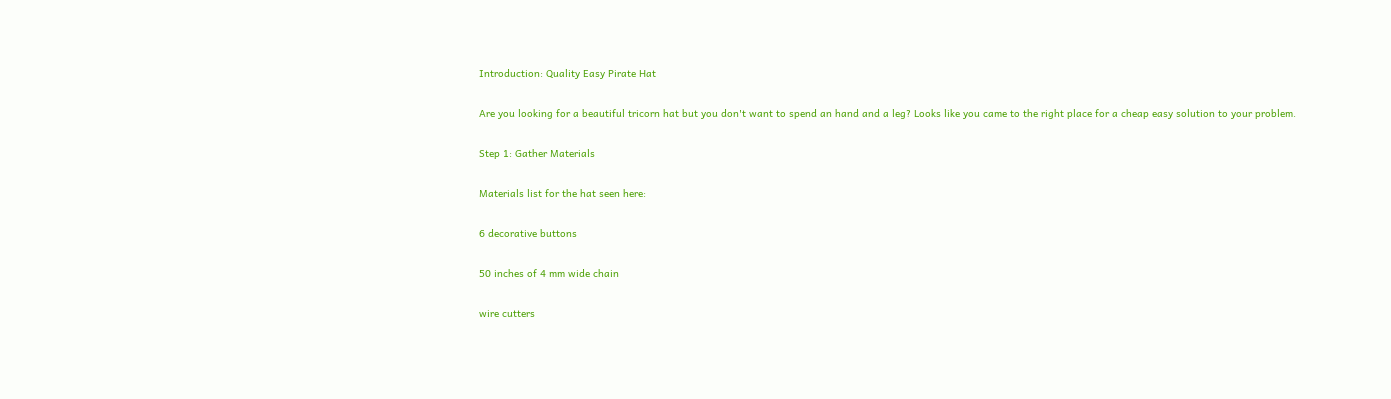Introduction: Quality Easy Pirate Hat

Are you looking for a beautiful tricorn hat but you don't want to spend an hand and a leg? Looks like you came to the right place for a cheap easy solution to your problem.

Step 1: Gather Materials

Materials list for the hat seen here:

6 decorative buttons

50 inches of 4 mm wide chain

wire cutters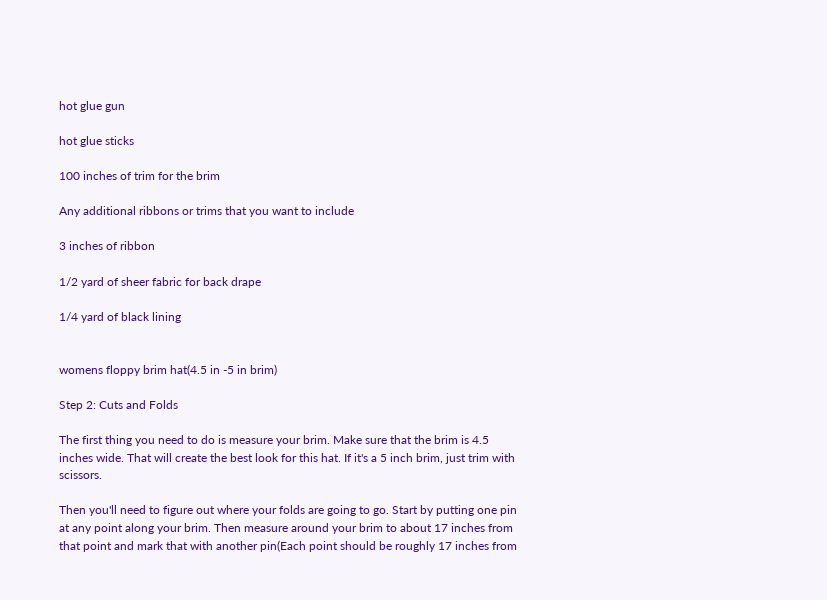hot glue gun

hot glue sticks

100 inches of trim for the brim

Any additional ribbons or trims that you want to include

3 inches of ribbon

1/2 yard of sheer fabric for back drape

1/4 yard of black lining


womens floppy brim hat(4.5 in -5 in brim)

Step 2: Cuts and Folds

The first thing you need to do is measure your brim. Make sure that the brim is 4.5 inches wide. That will create the best look for this hat. If it's a 5 inch brim, just trim with scissors.

Then you'll need to figure out where your folds are going to go. Start by putting one pin at any point along your brim. Then measure around your brim to about 17 inches from that point and mark that with another pin(Each point should be roughly 17 inches from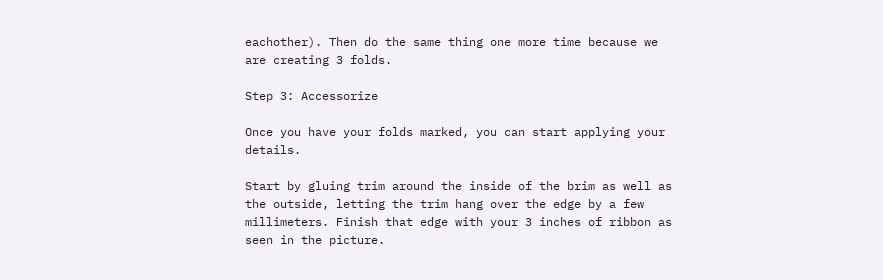eachother). Then do the same thing one more time because we are creating 3 folds.

Step 3: Accessorize

Once you have your folds marked, you can start applying your details.

Start by gluing trim around the inside of the brim as well as the outside, letting the trim hang over the edge by a few millimeters. Finish that edge with your 3 inches of ribbon as seen in the picture.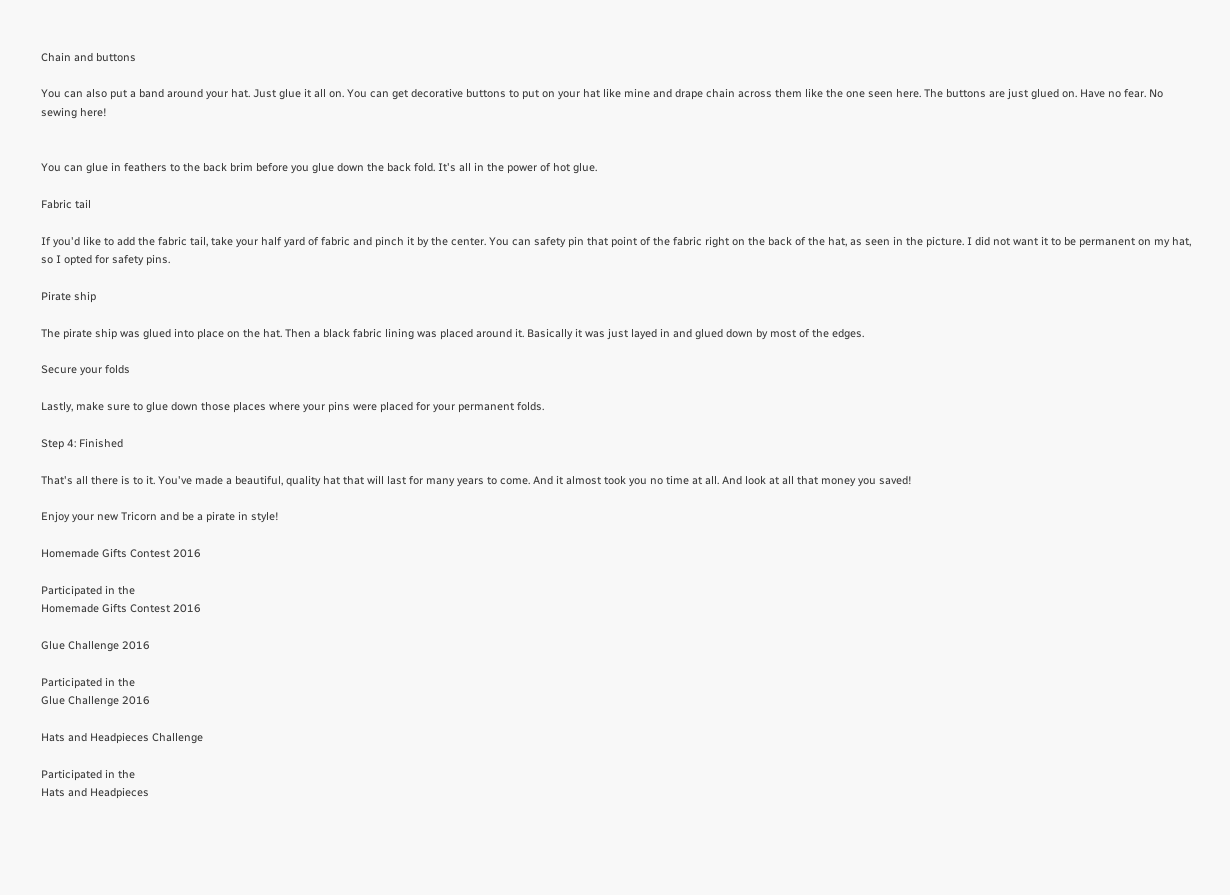Chain and buttons

You can also put a band around your hat. Just glue it all on. You can get decorative buttons to put on your hat like mine and drape chain across them like the one seen here. The buttons are just glued on. Have no fear. No sewing here!


You can glue in feathers to the back brim before you glue down the back fold. It's all in the power of hot glue.

Fabric tail

If you'd like to add the fabric tail, take your half yard of fabric and pinch it by the center. You can safety pin that point of the fabric right on the back of the hat, as seen in the picture. I did not want it to be permanent on my hat, so I opted for safety pins.

Pirate ship

The pirate ship was glued into place on the hat. Then a black fabric lining was placed around it. Basically it was just layed in and glued down by most of the edges.

Secure your folds

Lastly, make sure to glue down those places where your pins were placed for your permanent folds.

Step 4: Finished

That's all there is to it. You've made a beautiful, quality hat that will last for many years to come. And it almost took you no time at all. And look at all that money you saved!

Enjoy your new Tricorn and be a pirate in style!

Homemade Gifts Contest 2016

Participated in the
Homemade Gifts Contest 2016

Glue Challenge 2016

Participated in the
Glue Challenge 2016

Hats and Headpieces Challenge

Participated in the
Hats and Headpieces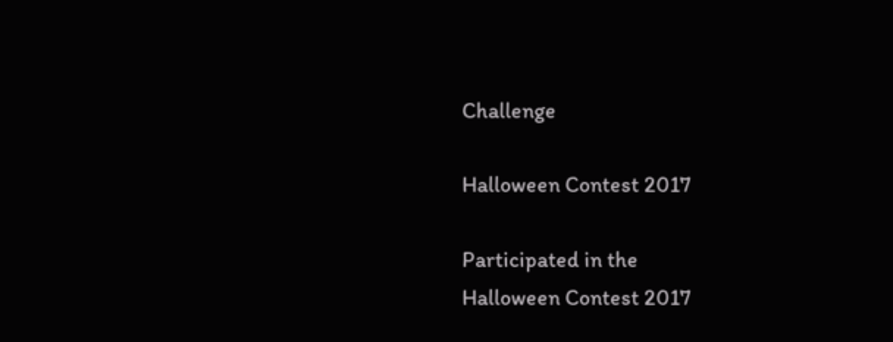Challenge

Halloween Contest 2017

Participated in the
Halloween Contest 2017